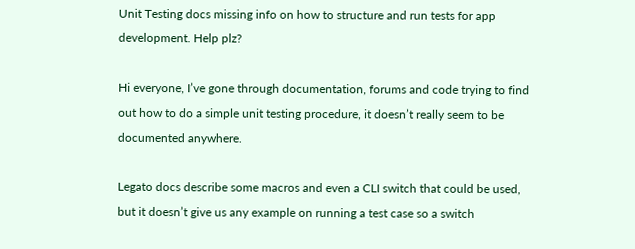Unit Testing docs missing info on how to structure and run tests for app development. Help plz?

Hi everyone, I’ve gone through documentation, forums and code trying to find out how to do a simple unit testing procedure, it doesn’t really seem to be documented anywhere.

Legato docs describe some macros and even a CLI switch that could be used, but it doesn’t give us any example on running a test case so a switch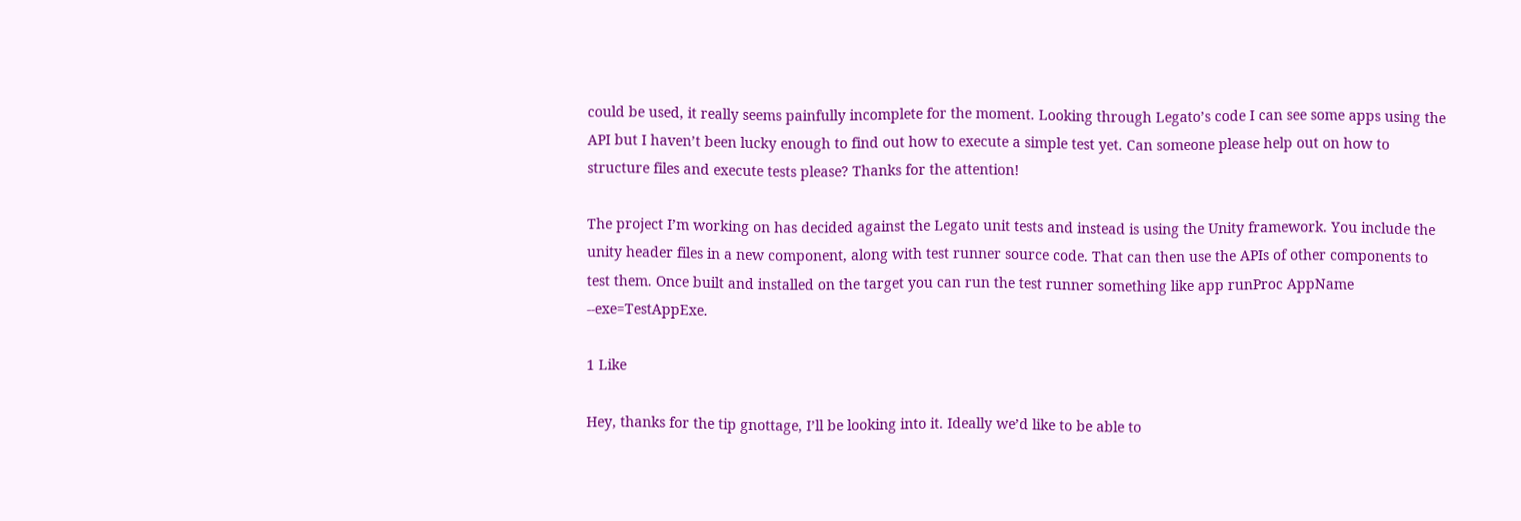could be used, it really seems painfully incomplete for the moment. Looking through Legato’s code I can see some apps using the API but I haven’t been lucky enough to find out how to execute a simple test yet. Can someone please help out on how to structure files and execute tests please? Thanks for the attention!

The project I’m working on has decided against the Legato unit tests and instead is using the Unity framework. You include the unity header files in a new component, along with test runner source code. That can then use the APIs of other components to test them. Once built and installed on the target you can run the test runner something like app runProc AppName --exe=TestAppExe.

1 Like

Hey, thanks for the tip gnottage, I’ll be looking into it. Ideally we’d like to be able to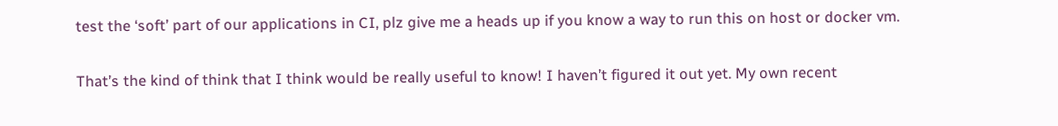test the ‘soft’ part of our applications in CI, plz give me a heads up if you know a way to run this on host or docker vm.

That’s the kind of think that I think would be really useful to know! I haven’t figured it out yet. My own recent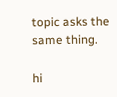topic asks the same thing.

hi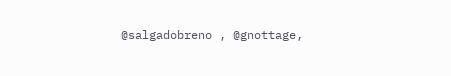@salgadobreno , @gnottage,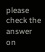please check the answer on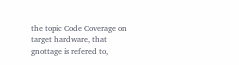the topic Code Coverage on target hardware, that gnottage is refered to,